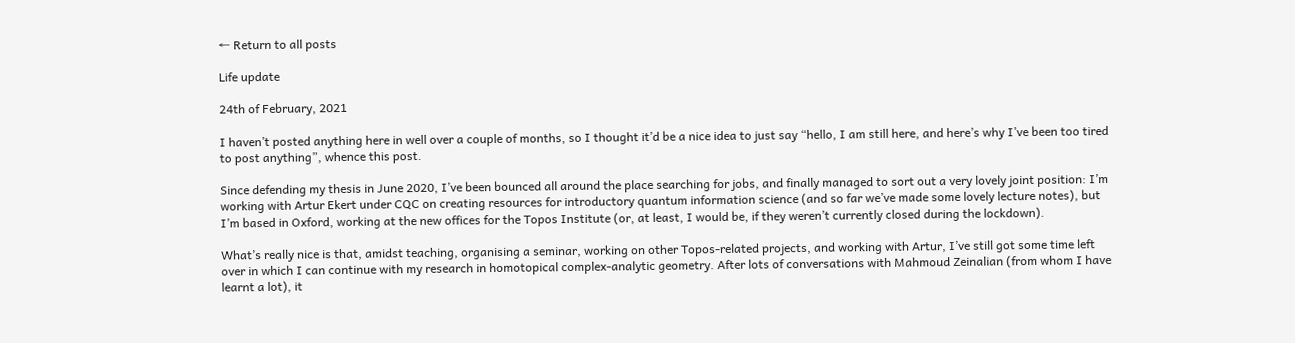← Return to all posts

Life update

24th of February, 2021

I haven’t posted anything here in well over a couple of months, so I thought it’d be a nice idea to just say “hello, I am still here, and here’s why I’ve been too tired to post anything”, whence this post.

Since defending my thesis in June 2020, I’ve been bounced all around the place searching for jobs, and finally managed to sort out a very lovely joint position: I’m working with Artur Ekert under CQC on creating resources for introductory quantum information science (and so far we’ve made some lovely lecture notes), but I’m based in Oxford, working at the new offices for the Topos Institute (or, at least, I would be, if they weren’t currently closed during the lockdown).

What’s really nice is that, amidst teaching, organising a seminar, working on other Topos-related projects, and working with Artur, I’ve still got some time left over in which I can continue with my research in homotopical complex-analytic geometry. After lots of conversations with Mahmoud Zeinalian (from whom I have learnt a lot), it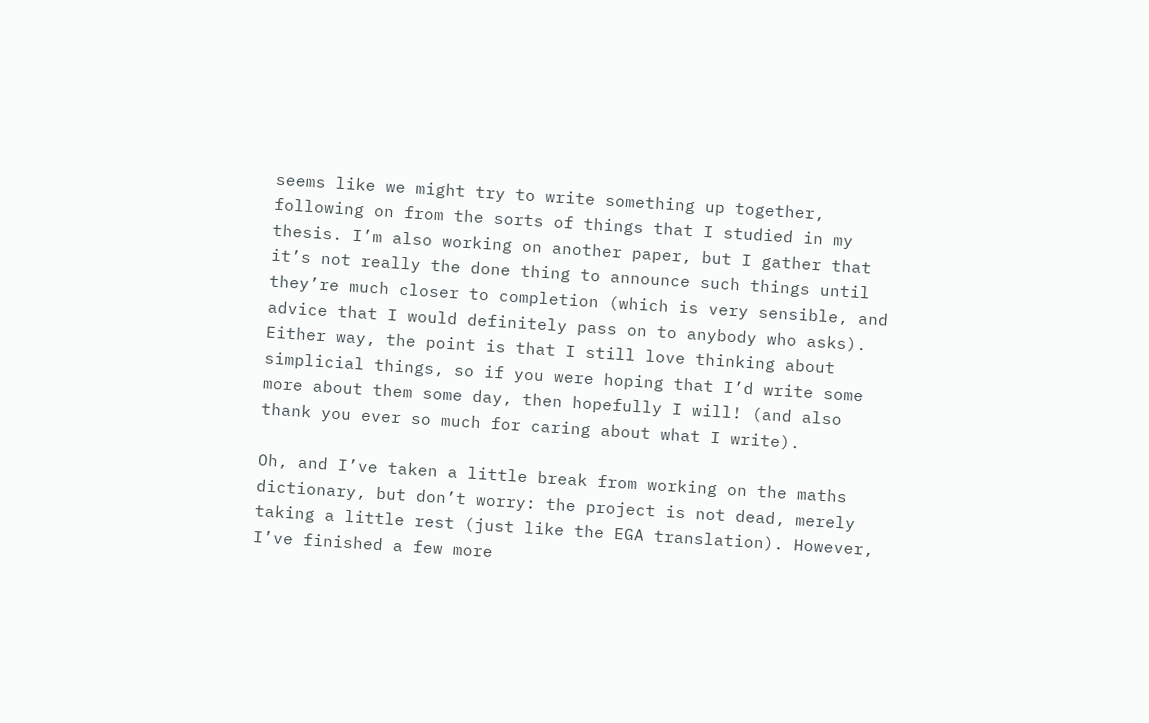seems like we might try to write something up together, following on from the sorts of things that I studied in my thesis. I’m also working on another paper, but I gather that it’s not really the done thing to announce such things until they’re much closer to completion (which is very sensible, and advice that I would definitely pass on to anybody who asks). Either way, the point is that I still love thinking about simplicial things, so if you were hoping that I’d write some more about them some day, then hopefully I will! (and also thank you ever so much for caring about what I write).

Oh, and I’ve taken a little break from working on the maths dictionary, but don’t worry: the project is not dead, merely taking a little rest (just like the EGA translation). However, I’ve finished a few more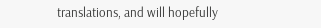translations, and will hopefully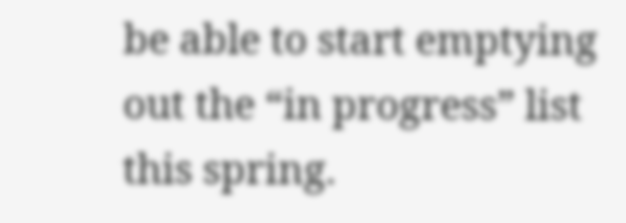be able to start emptying out the “in progress” list this spring.